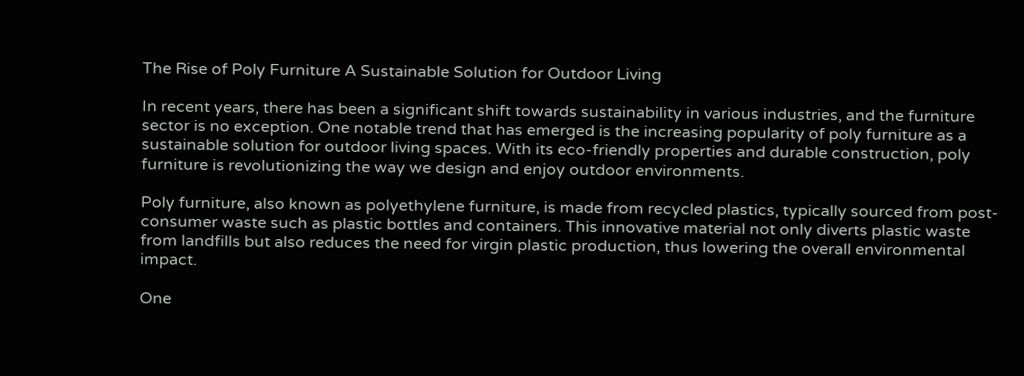The Rise of Poly Furniture A Sustainable Solution for Outdoor Living

In recent years, there has been a significant shift towards sustainability in various industries, and the furniture sector is no exception. One notable trend that has emerged is the increasing popularity of poly furniture as a sustainable solution for outdoor living spaces. With its eco-friendly properties and durable construction, poly furniture is revolutionizing the way we design and enjoy outdoor environments.

Poly furniture, also known as polyethylene furniture, is made from recycled plastics, typically sourced from post-consumer waste such as plastic bottles and containers. This innovative material not only diverts plastic waste from landfills but also reduces the need for virgin plastic production, thus lowering the overall environmental impact.

One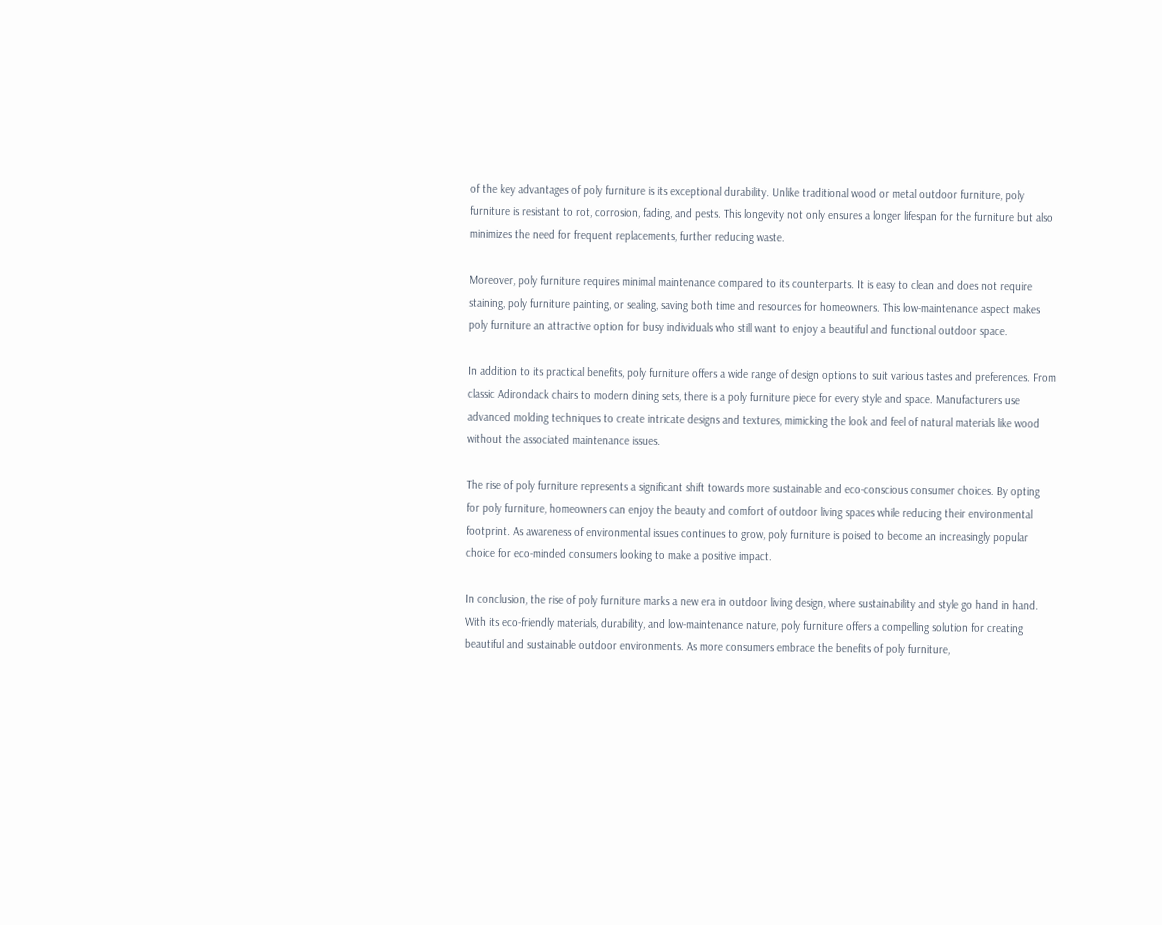of the key advantages of poly furniture is its exceptional durability. Unlike traditional wood or metal outdoor furniture, poly furniture is resistant to rot, corrosion, fading, and pests. This longevity not only ensures a longer lifespan for the furniture but also minimizes the need for frequent replacements, further reducing waste.

Moreover, poly furniture requires minimal maintenance compared to its counterparts. It is easy to clean and does not require staining, poly furniture painting, or sealing, saving both time and resources for homeowners. This low-maintenance aspect makes poly furniture an attractive option for busy individuals who still want to enjoy a beautiful and functional outdoor space.

In addition to its practical benefits, poly furniture offers a wide range of design options to suit various tastes and preferences. From classic Adirondack chairs to modern dining sets, there is a poly furniture piece for every style and space. Manufacturers use advanced molding techniques to create intricate designs and textures, mimicking the look and feel of natural materials like wood without the associated maintenance issues.

The rise of poly furniture represents a significant shift towards more sustainable and eco-conscious consumer choices. By opting for poly furniture, homeowners can enjoy the beauty and comfort of outdoor living spaces while reducing their environmental footprint. As awareness of environmental issues continues to grow, poly furniture is poised to become an increasingly popular choice for eco-minded consumers looking to make a positive impact.

In conclusion, the rise of poly furniture marks a new era in outdoor living design, where sustainability and style go hand in hand. With its eco-friendly materials, durability, and low-maintenance nature, poly furniture offers a compelling solution for creating beautiful and sustainable outdoor environments. As more consumers embrace the benefits of poly furniture,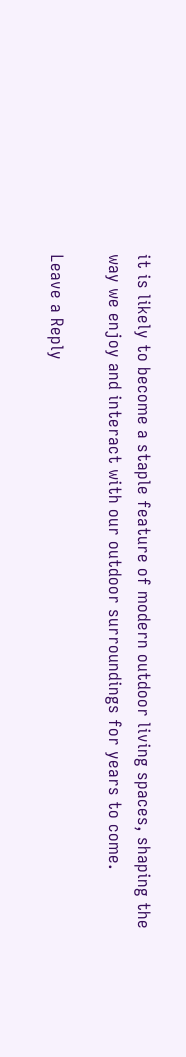it is likely to become a staple feature of modern outdoor living spaces, shaping the way we enjoy and interact with our outdoor surroundings for years to come.

Leave a Reply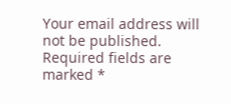Your email address will not be published. Required fields are marked *